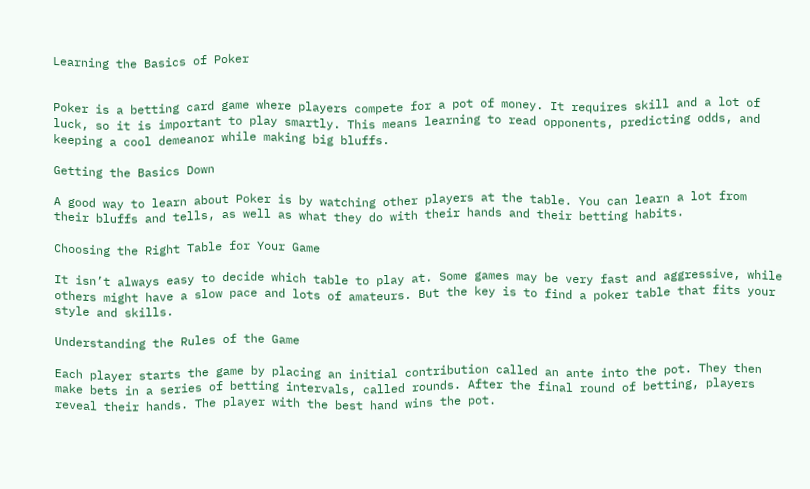Learning the Basics of Poker


Poker is a betting card game where players compete for a pot of money. It requires skill and a lot of luck, so it is important to play smartly. This means learning to read opponents, predicting odds, and keeping a cool demeanor while making big bluffs.

Getting the Basics Down

A good way to learn about Poker is by watching other players at the table. You can learn a lot from their bluffs and tells, as well as what they do with their hands and their betting habits.

Choosing the Right Table for Your Game

It isn’t always easy to decide which table to play at. Some games may be very fast and aggressive, while others might have a slow pace and lots of amateurs. But the key is to find a poker table that fits your style and skills.

Understanding the Rules of the Game

Each player starts the game by placing an initial contribution called an ante into the pot. They then make bets in a series of betting intervals, called rounds. After the final round of betting, players reveal their hands. The player with the best hand wins the pot.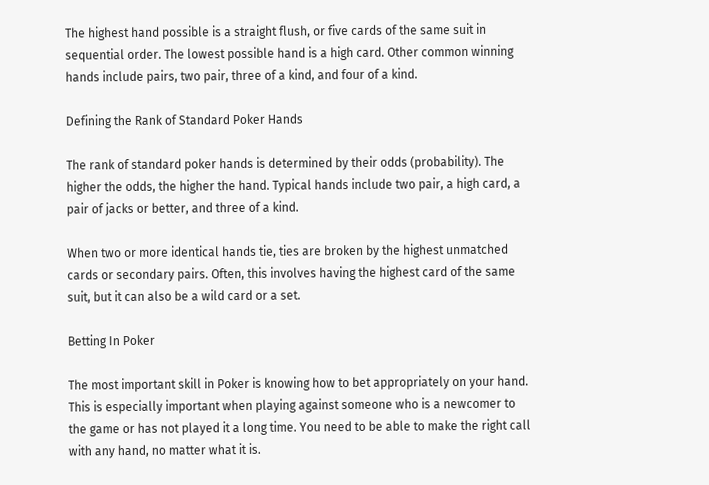The highest hand possible is a straight flush, or five cards of the same suit in sequential order. The lowest possible hand is a high card. Other common winning hands include pairs, two pair, three of a kind, and four of a kind.

Defining the Rank of Standard Poker Hands

The rank of standard poker hands is determined by their odds (probability). The higher the odds, the higher the hand. Typical hands include two pair, a high card, a pair of jacks or better, and three of a kind.

When two or more identical hands tie, ties are broken by the highest unmatched cards or secondary pairs. Often, this involves having the highest card of the same suit, but it can also be a wild card or a set.

Betting In Poker

The most important skill in Poker is knowing how to bet appropriately on your hand. This is especially important when playing against someone who is a newcomer to the game or has not played it a long time. You need to be able to make the right call with any hand, no matter what it is.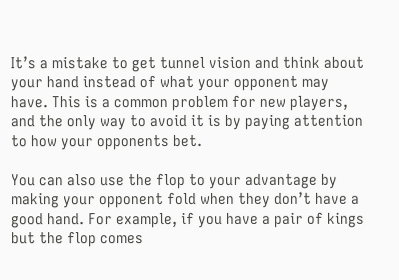It’s a mistake to get tunnel vision and think about your hand instead of what your opponent may have. This is a common problem for new players, and the only way to avoid it is by paying attention to how your opponents bet.

You can also use the flop to your advantage by making your opponent fold when they don’t have a good hand. For example, if you have a pair of kings but the flop comes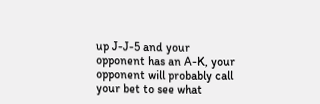up J-J-5 and your opponent has an A-K, your opponent will probably call your bet to see what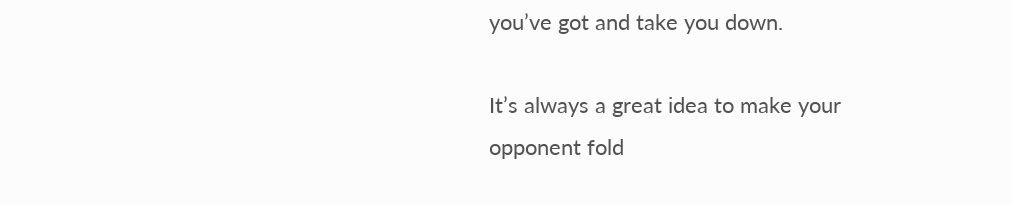you’ve got and take you down.

It’s always a great idea to make your opponent fold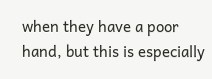when they have a poor hand, but this is especially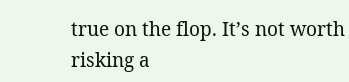true on the flop. It’s not worth risking a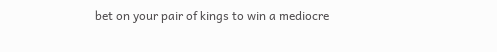bet on your pair of kings to win a mediocre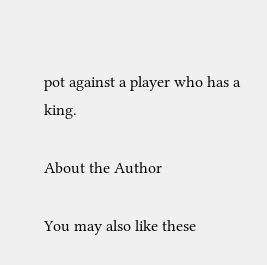pot against a player who has a king.

About the Author

You may also like these